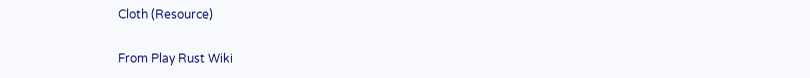Cloth (Resource)

From Play Rust Wiki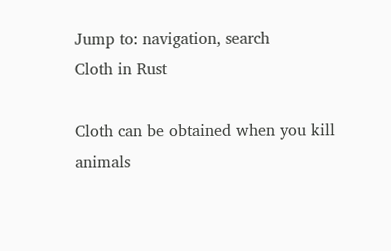Jump to: navigation, search
Cloth in Rust

Cloth can be obtained when you kill animals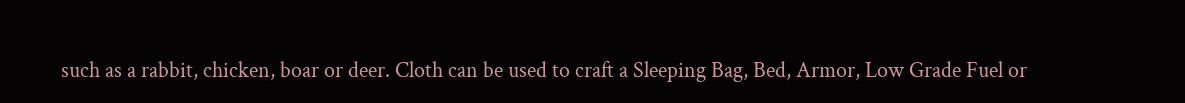such as a rabbit, chicken, boar or deer. Cloth can be used to craft a Sleeping Bag, Bed, Armor, Low Grade Fuel or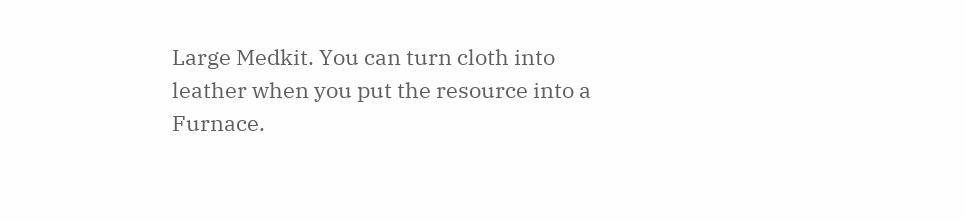Large Medkit. You can turn cloth into leather when you put the resource into a Furnace.